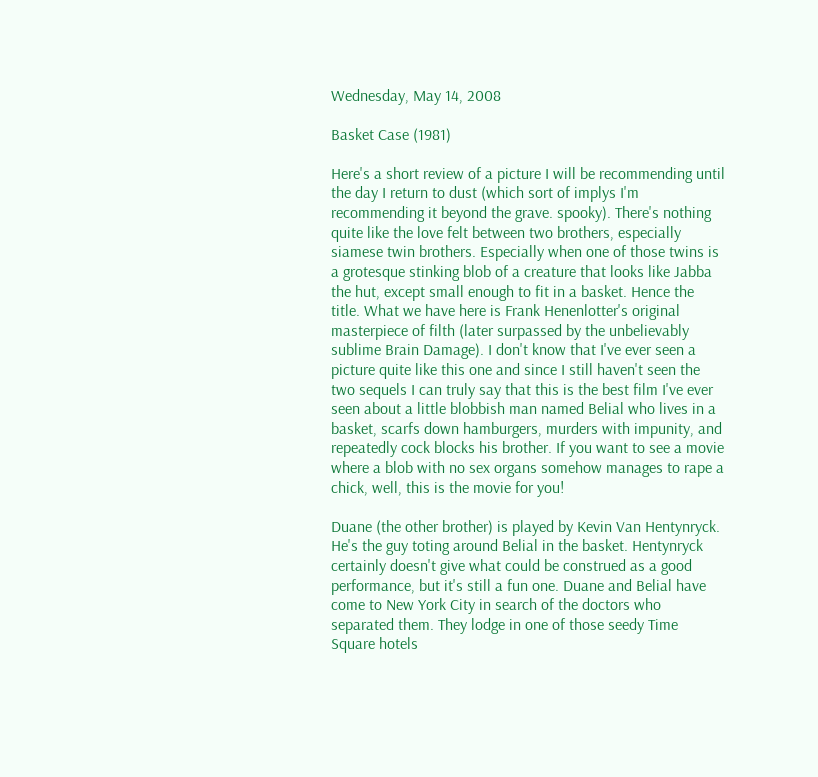Wednesday, May 14, 2008

Basket Case (1981)

Here's a short review of a picture I will be recommending until the day I return to dust (which sort of implys I'm recommending it beyond the grave. spooky). There's nothing quite like the love felt between two brothers, especially siamese twin brothers. Especially when one of those twins is a grotesque stinking blob of a creature that looks like Jabba the hut, except small enough to fit in a basket. Hence the title. What we have here is Frank Henenlotter's original masterpiece of filth (later surpassed by the unbelievably sublime Brain Damage). I don't know that I've ever seen a picture quite like this one and since I still haven't seen the two sequels I can truly say that this is the best film I've ever seen about a little blobbish man named Belial who lives in a basket, scarfs down hamburgers, murders with impunity, and repeatedly cock blocks his brother. If you want to see a movie where a blob with no sex organs somehow manages to rape a chick, well, this is the movie for you!

Duane (the other brother) is played by Kevin Van Hentynryck. He's the guy toting around Belial in the basket. Hentynryck certainly doesn't give what could be construed as a good performance, but it's still a fun one. Duane and Belial have come to New York City in search of the doctors who separated them. They lodge in one of those seedy Time Square hotels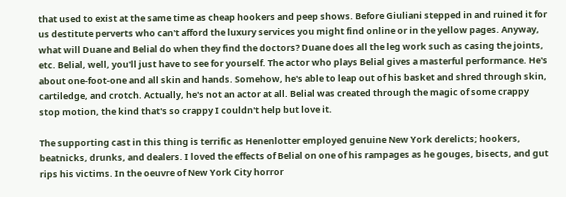that used to exist at the same time as cheap hookers and peep shows. Before Giuliani stepped in and ruined it for us destitute perverts who can't afford the luxury services you might find online or in the yellow pages. Anyway, what will Duane and Belial do when they find the doctors? Duane does all the leg work such as casing the joints, etc. Belial, well, you'll just have to see for yourself. The actor who plays Belial gives a masterful performance. He's about one-foot-one and all skin and hands. Somehow, he's able to leap out of his basket and shred through skin, cartiledge, and crotch. Actually, he's not an actor at all. Belial was created through the magic of some crappy stop motion, the kind that's so crappy I couldn't help but love it.

The supporting cast in this thing is terrific as Henenlotter employed genuine New York derelicts; hookers, beatnicks, drunks, and dealers. I loved the effects of Belial on one of his rampages as he gouges, bisects, and gut rips his victims. In the oeuvre of New York City horror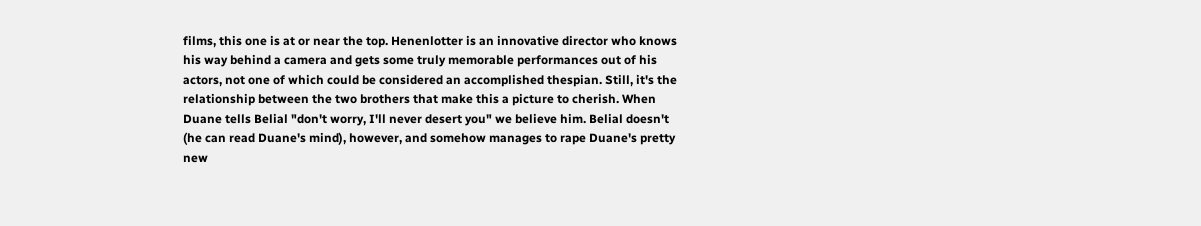films, this one is at or near the top. Henenlotter is an innovative director who knows his way behind a camera and gets some truly memorable performances out of his actors, not one of which could be considered an accomplished thespian. Still, it's the relationship between the two brothers that make this a picture to cherish. When Duane tells Belial "don't worry, I'll never desert you" we believe him. Belial doesn't (he can read Duane's mind), however, and somehow manages to rape Duane's pretty new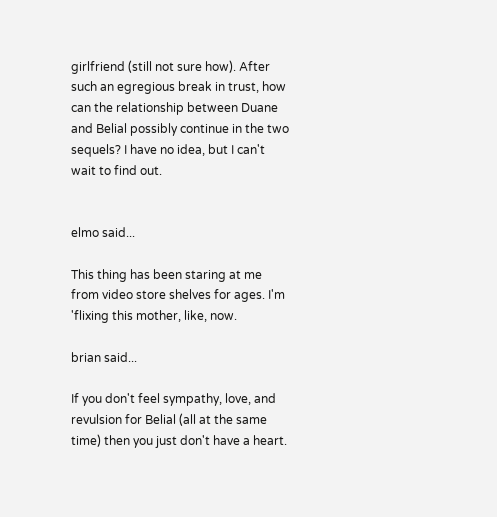girlfriend (still not sure how). After such an egregious break in trust, how can the relationship between Duane and Belial possibly continue in the two sequels? I have no idea, but I can't wait to find out.


elmo said...

This thing has been staring at me from video store shelves for ages. I'm 'flixing this mother, like, now.

brian said...

If you don't feel sympathy, love, and revulsion for Belial (all at the same time) then you just don't have a heart.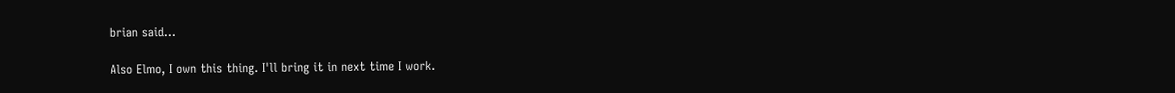brian said...

Also Elmo, I own this thing. I'll bring it in next time I work.